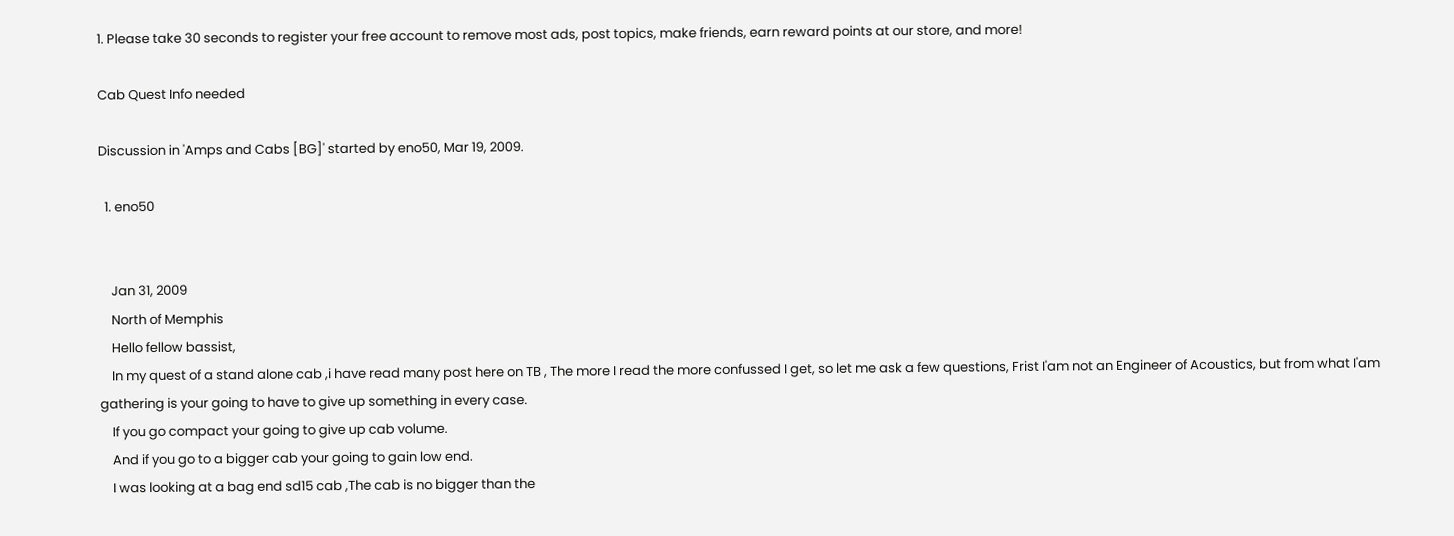1. Please take 30 seconds to register your free account to remove most ads, post topics, make friends, earn reward points at our store, and more!

Cab Quest Info needed

Discussion in 'Amps and Cabs [BG]' started by eno50, Mar 19, 2009.

  1. eno50


    Jan 31, 2009
    North of Memphis
    Hello fellow bassist,
    In my quest of a stand alone cab ,i have read many post here on TB , The more I read the more confussed I get, so let me ask a few questions, Frist I'am not an Engineer of Acoustics, but from what I'am gathering is your going to have to give up something in every case.
    If you go compact your going to give up cab volume.
    And if you go to a bigger cab your going to gain low end.
    I was looking at a bag end sd15 cab ,The cab is no bigger than the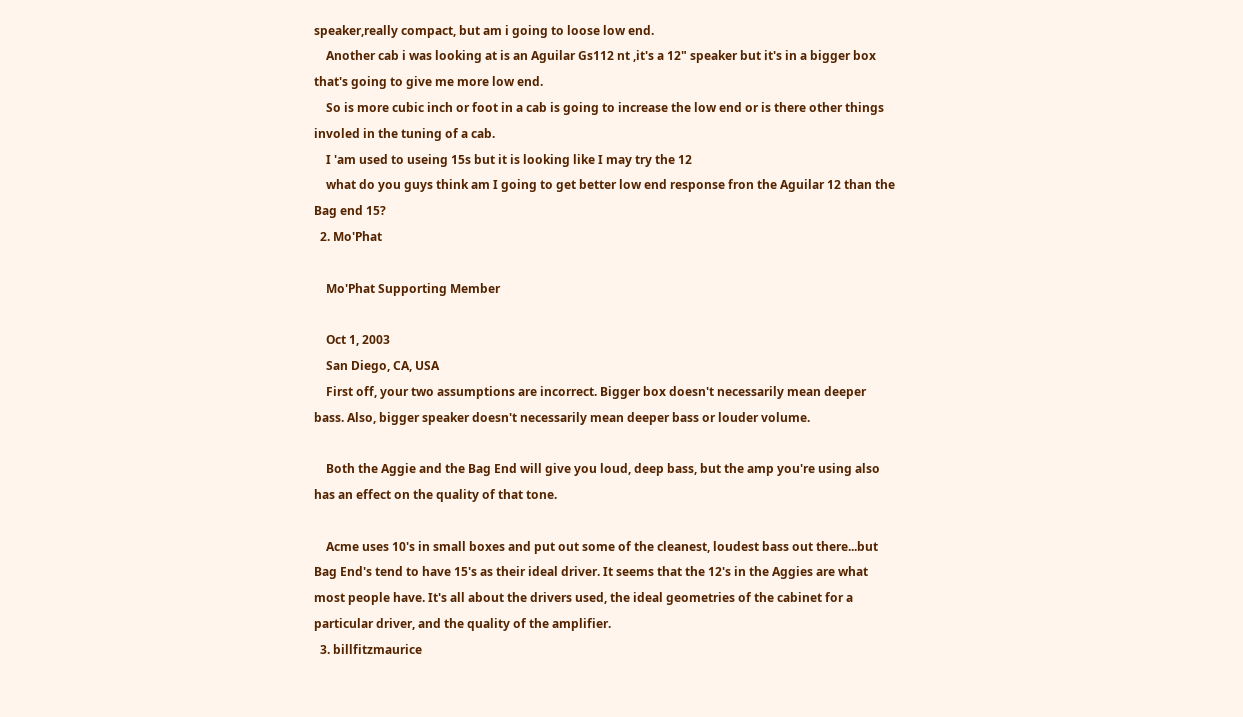speaker,really compact, but am i going to loose low end.
    Another cab i was looking at is an Aguilar Gs112 nt ,it's a 12" speaker but it's in a bigger box that's going to give me more low end.
    So is more cubic inch or foot in a cab is going to increase the low end or is there other things involed in the tuning of a cab.
    I 'am used to useing 15s but it is looking like I may try the 12
    what do you guys think am I going to get better low end response fron the Aguilar 12 than the Bag end 15?
  2. Mo'Phat

    Mo'Phat Supporting Member

    Oct 1, 2003
    San Diego, CA, USA
    First off, your two assumptions are incorrect. Bigger box doesn't necessarily mean deeper bass. Also, bigger speaker doesn't necessarily mean deeper bass or louder volume.

    Both the Aggie and the Bag End will give you loud, deep bass, but the amp you're using also has an effect on the quality of that tone.

    Acme uses 10's in small boxes and put out some of the cleanest, loudest bass out there...but Bag End's tend to have 15's as their ideal driver. It seems that the 12's in the Aggies are what most people have. It's all about the drivers used, the ideal geometries of the cabinet for a particular driver, and the quality of the amplifier.
  3. billfitzmaurice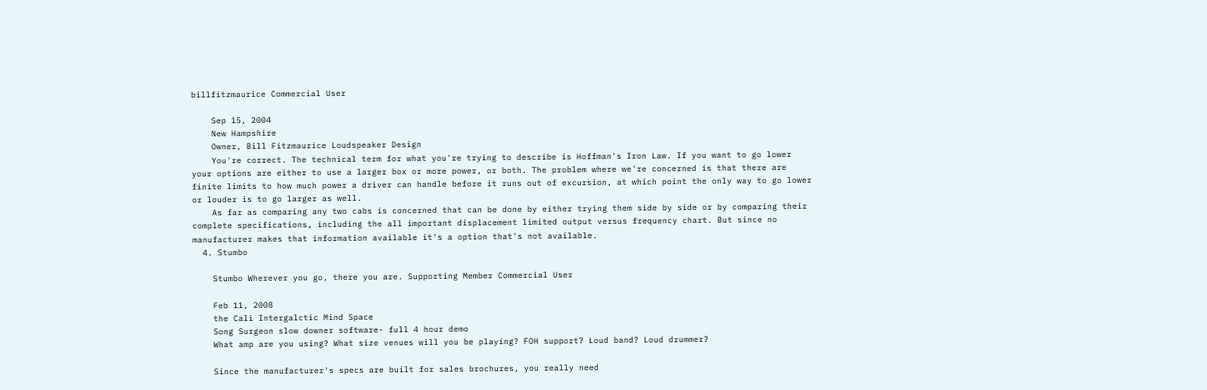billfitzmaurice Commercial User

    Sep 15, 2004
    New Hampshire
    Owner, Bill Fitzmaurice Loudspeaker Design
    You're correct. The technical term for what you're trying to describe is Hoffman's Iron Law. If you want to go lower your options are either to use a larger box or more power, or both. The problem where we're concerned is that there are finite limits to how much power a driver can handle before it runs out of excursion, at which point the only way to go lower or louder is to go larger as well.
    As far as comparing any two cabs is concerned that can be done by either trying them side by side or by comparing their complete specifications, including the all important displacement limited output versus frequency chart. But since no manufacturer makes that information available it's a option that's not available.
  4. Stumbo

    Stumbo Wherever you go, there you are. Supporting Member Commercial User

    Feb 11, 2008
    the Cali Intergalctic Mind Space
    Song Surgeon slow downer software- full 4 hour demo
    What amp are you using? What size venues will you be playing? FOH support? Loud band? Loud drummer?

    Since the manufacturer's specs are built for sales brochures, you really need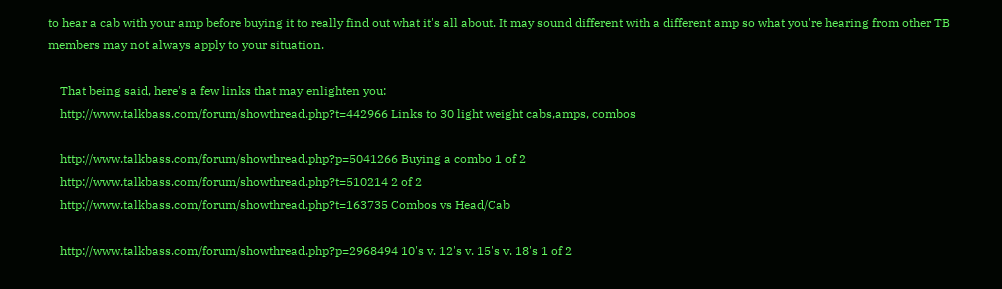to hear a cab with your amp before buying it to really find out what it's all about. It may sound different with a different amp so what you're hearing from other TB members may not always apply to your situation.

    That being said, here's a few links that may enlighten you:
    http://www.talkbass.com/forum/showthread.php?t=442966 Links to 30 light weight cabs,amps, combos

    http://www.talkbass.com/forum/showthread.php?p=5041266 Buying a combo 1 of 2
    http://www.talkbass.com/forum/showthread.php?t=510214 2 of 2
    http://www.talkbass.com/forum/showthread.php?t=163735 Combos vs Head/Cab

    http://www.talkbass.com/forum/showthread.php?p=2968494 10's v. 12's v. 15's v. 18's 1 of 2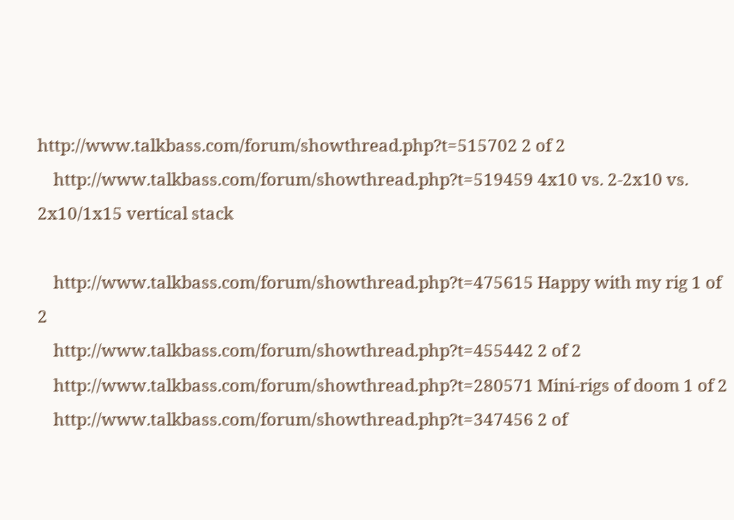http://www.talkbass.com/forum/showthread.php?t=515702 2 of 2
    http://www.talkbass.com/forum/showthread.php?t=519459 4x10 vs. 2-2x10 vs. 2x10/1x15 vertical stack

    http://www.talkbass.com/forum/showthread.php?t=475615 Happy with my rig 1 of 2
    http://www.talkbass.com/forum/showthread.php?t=455442 2 of 2
    http://www.talkbass.com/forum/showthread.php?t=280571 Mini-rigs of doom 1 of 2
    http://www.talkbass.com/forum/showthread.php?t=347456 2 of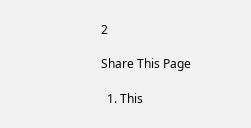2

Share This Page

  1. This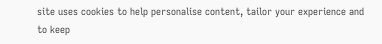site uses cookies to help personalise content, tailor your experience and to keep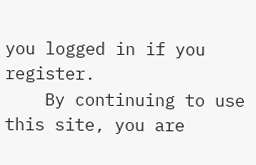you logged in if you register.
    By continuing to use this site, you are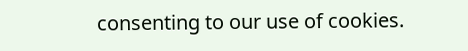consenting to our use of cookies.